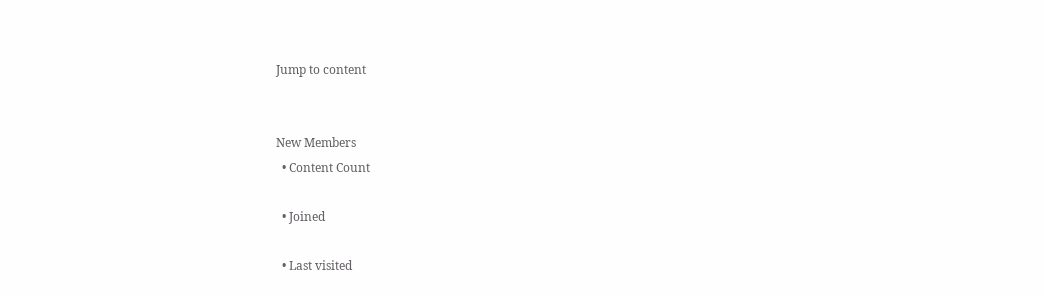Jump to content


New Members
  • Content Count

  • Joined

  • Last visited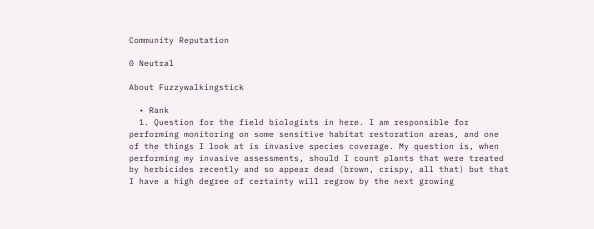Community Reputation

0 Neutral

About Fuzzywalkingstick

  • Rank
  1. Question for the field biologists in here. I am responsible for performing monitoring on some sensitive habitat restoration areas, and one of the things I look at is invasive species coverage. My question is, when performing my invasive assessments, should I count plants that were treated by herbicides recently and so appear dead (brown, crispy, all that) but that I have a high degree of certainty will regrow by the next growing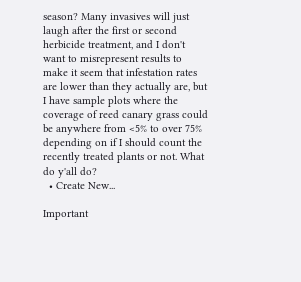season? Many invasives will just laugh after the first or second herbicide treatment, and I don't want to misrepresent results to make it seem that infestation rates are lower than they actually are, but I have sample plots where the coverage of reed canary grass could be anywhere from <5% to over 75% depending on if I should count the recently treated plants or not. What do y'all do?
  • Create New...

Important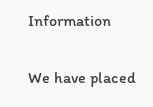Information

We have placed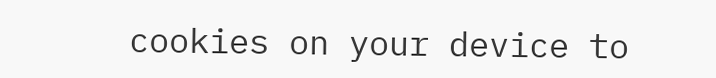cookies on your device to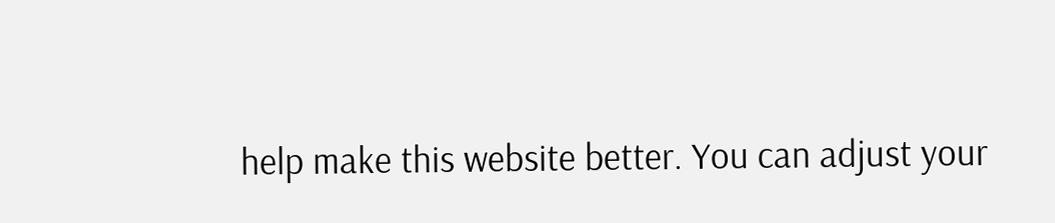help make this website better. You can adjust your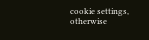cookie settings, otherwise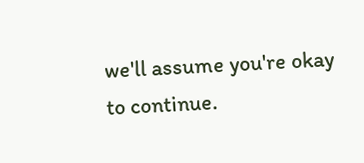we'll assume you're okay to continue.